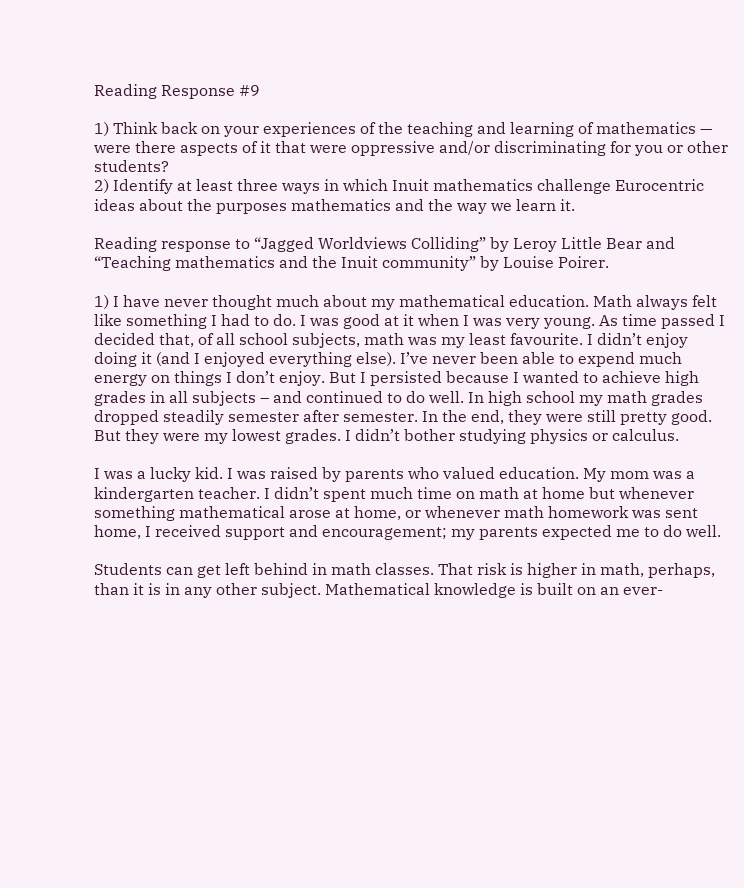Reading Response #9

1) Think back on your experiences of the teaching and learning of mathematics — were there aspects of it that were oppressive and/or discriminating for you or other students?
2) Identify at least three ways in which Inuit mathematics challenge Eurocentric ideas about the purposes mathematics and the way we learn it.

Reading response to “Jagged Worldviews Colliding” by Leroy Little Bear and “Teaching mathematics and the Inuit community” by Louise Poirer.

1) I have never thought much about my mathematical education. Math always felt like something I had to do. I was good at it when I was very young. As time passed I decided that, of all school subjects, math was my least favourite. I didn’t enjoy doing it (and I enjoyed everything else). I’ve never been able to expend much energy on things I don’t enjoy. But I persisted because I wanted to achieve high grades in all subjects – and continued to do well. In high school my math grades dropped steadily semester after semester. In the end, they were still pretty good. But they were my lowest grades. I didn’t bother studying physics or calculus.

I was a lucky kid. I was raised by parents who valued education. My mom was a kindergarten teacher. I didn’t spent much time on math at home but whenever something mathematical arose at home, or whenever math homework was sent home, I received support and encouragement; my parents expected me to do well.

Students can get left behind in math classes. That risk is higher in math, perhaps, than it is in any other subject. Mathematical knowledge is built on an ever-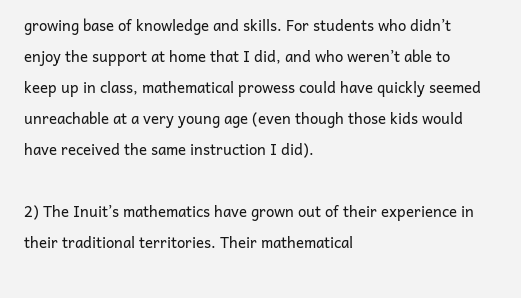growing base of knowledge and skills. For students who didn’t enjoy the support at home that I did, and who weren’t able to keep up in class, mathematical prowess could have quickly seemed unreachable at a very young age (even though those kids would have received the same instruction I did).

2) The Inuit’s mathematics have grown out of their experience in their traditional territories. Their mathematical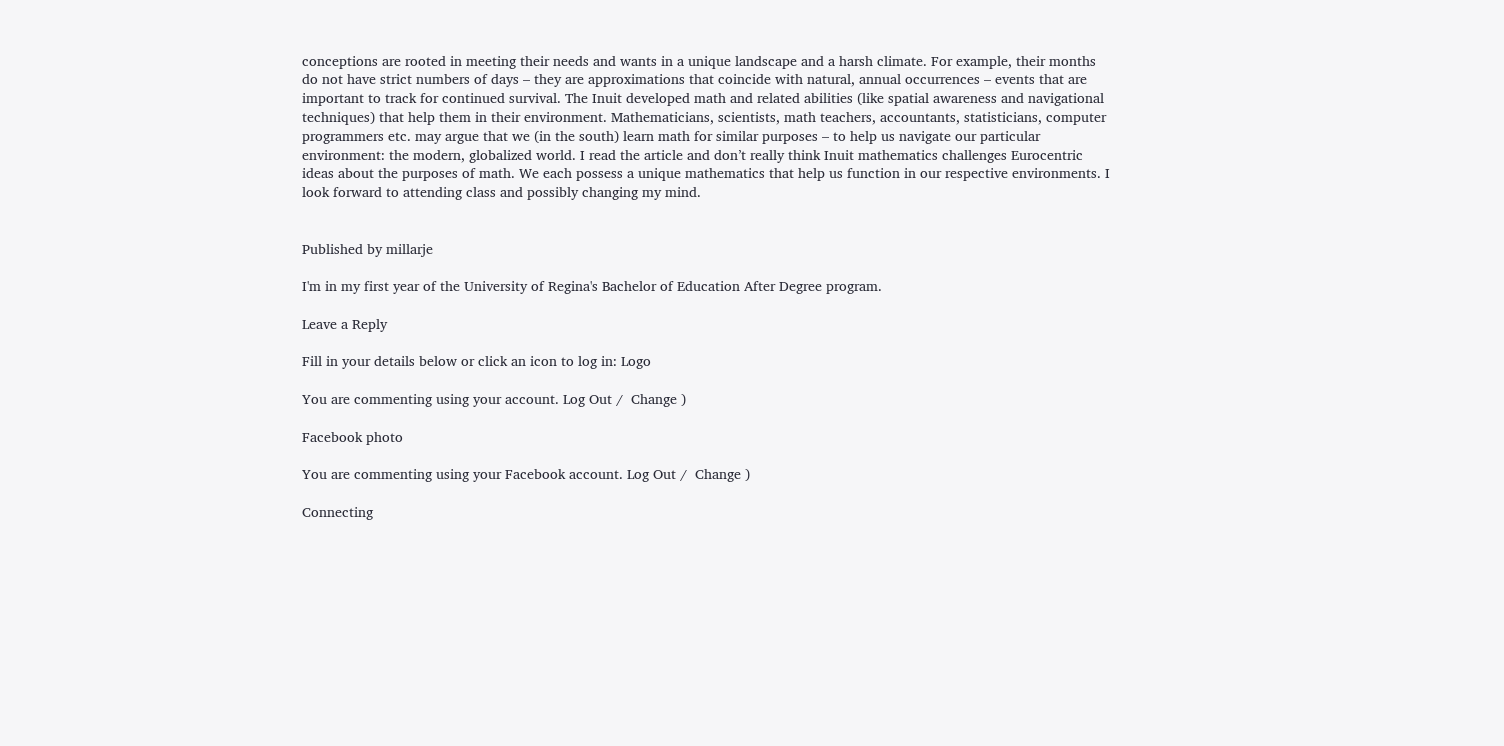conceptions are rooted in meeting their needs and wants in a unique landscape and a harsh climate. For example, their months do not have strict numbers of days – they are approximations that coincide with natural, annual occurrences – events that are important to track for continued survival. The Inuit developed math and related abilities (like spatial awareness and navigational techniques) that help them in their environment. Mathematicians, scientists, math teachers, accountants, statisticians, computer programmers etc. may argue that we (in the south) learn math for similar purposes – to help us navigate our particular environment: the modern, globalized world. I read the article and don’t really think Inuit mathematics challenges Eurocentric ideas about the purposes of math. We each possess a unique mathematics that help us function in our respective environments. I look forward to attending class and possibly changing my mind.


Published by millarje

I'm in my first year of the University of Regina's Bachelor of Education After Degree program.

Leave a Reply

Fill in your details below or click an icon to log in: Logo

You are commenting using your account. Log Out /  Change )

Facebook photo

You are commenting using your Facebook account. Log Out /  Change )

Connecting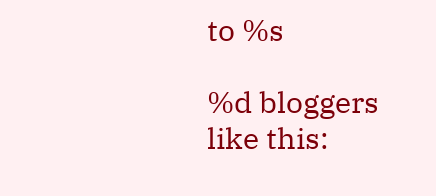to %s

%d bloggers like this: